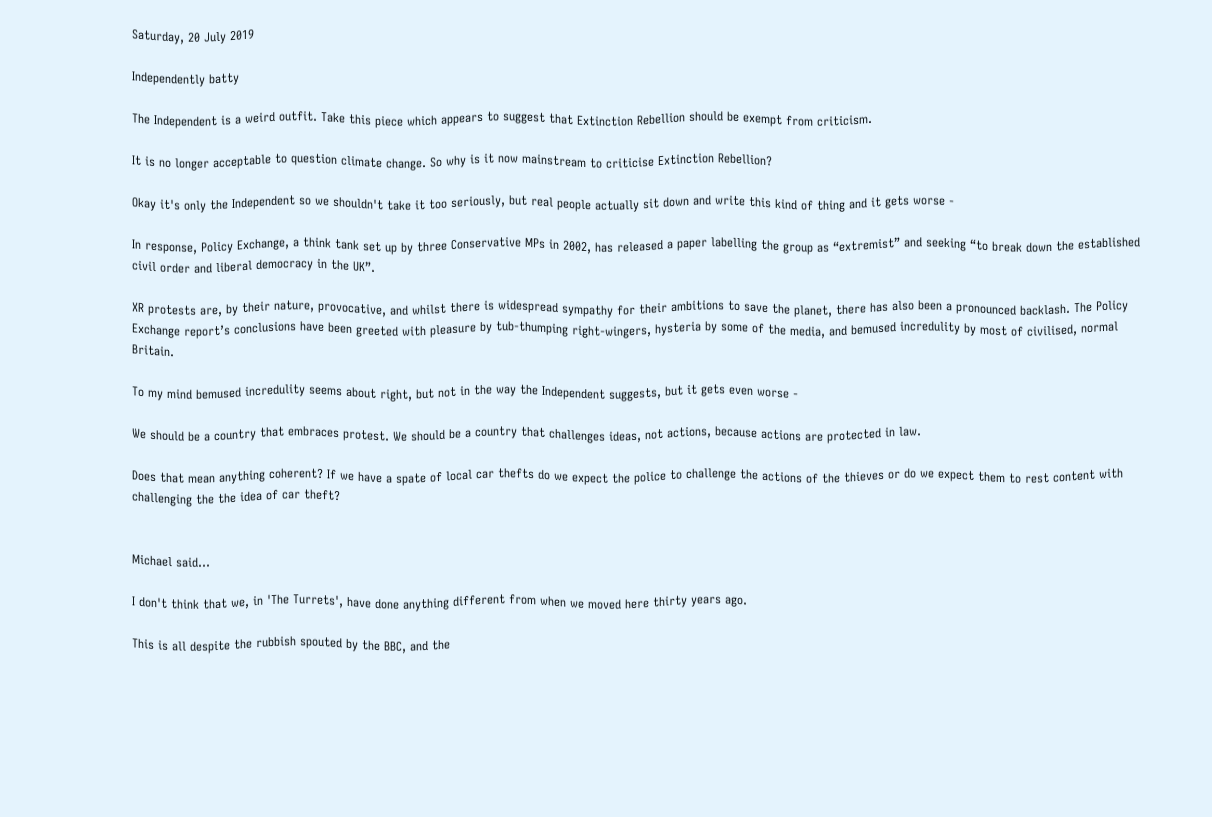Saturday, 20 July 2019

Independently batty

The Independent is a weird outfit. Take this piece which appears to suggest that Extinction Rebellion should be exempt from criticism.

It is no longer acceptable to question climate change. So why is it now mainstream to criticise Extinction Rebellion?

Okay it's only the Independent so we shouldn't take it too seriously, but real people actually sit down and write this kind of thing and it gets worse -

In response, Policy Exchange, a think tank set up by three Conservative MPs in 2002, has released a paper labelling the group as “extremist” and seeking “to break down the established civil order and liberal democracy in the UK”.

XR protests are, by their nature, provocative, and whilst there is widespread sympathy for their ambitions to save the planet, there has also been a pronounced backlash. The Policy Exchange report’s conclusions have been greeted with pleasure by tub-thumping right-wingers, hysteria by some of the media, and bemused incredulity by most of civilised, normal Britain.

To my mind bemused incredulity seems about right, but not in the way the Independent suggests, but it gets even worse -

We should be a country that embraces protest. We should be a country that challenges ideas, not actions, because actions are protected in law.

Does that mean anything coherent? If we have a spate of local car thefts do we expect the police to challenge the actions of the thieves or do we expect them to rest content with challenging the the idea of car theft?


Michael said...

I don't think that we, in 'The Turrets', have done anything different from when we moved here thirty years ago.

This is all despite the rubbish spouted by the BBC, and the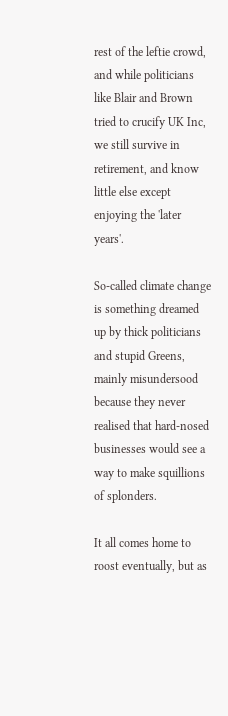rest of the leftie crowd, and while politicians like Blair and Brown tried to crucify UK Inc, we still survive in retirement, and know little else except enjoying the 'later years'.

So-called climate change is something dreamed up by thick politicians and stupid Greens, mainly misundersood because they never realised that hard-nosed businesses would see a way to make squillions of splonders.

It all comes home to roost eventually, but as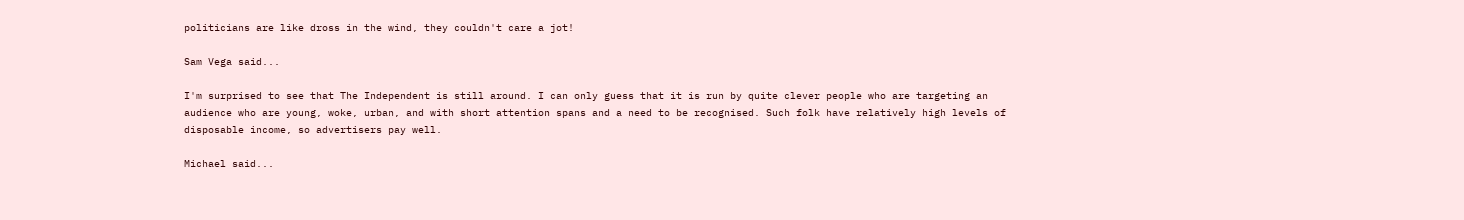politicians are like dross in the wind, they couldn't care a jot!

Sam Vega said...

I'm surprised to see that The Independent is still around. I can only guess that it is run by quite clever people who are targeting an audience who are young, woke, urban, and with short attention spans and a need to be recognised. Such folk have relatively high levels of disposable income, so advertisers pay well.

Michael said...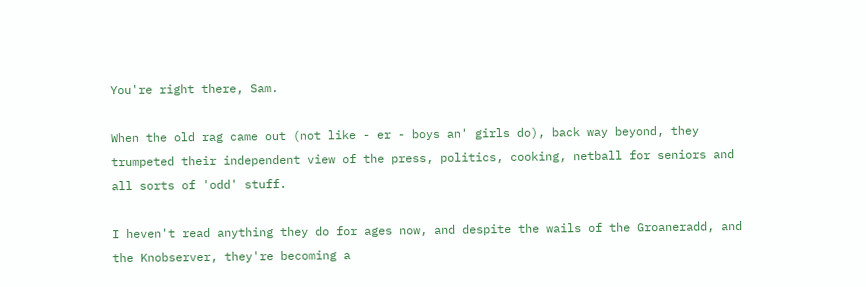You're right there, Sam.

When the old rag came out (not like - er - boys an' girls do), back way beyond, they trumpeted their independent view of the press, politics, cooking, netball for seniors and all sorts of 'odd' stuff.

I heven't read anything they do for ages now, and despite the wails of the Groaneradd, and the Knobserver, they're becoming a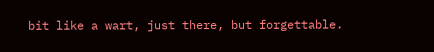bit like a wart, just there, but forgettable.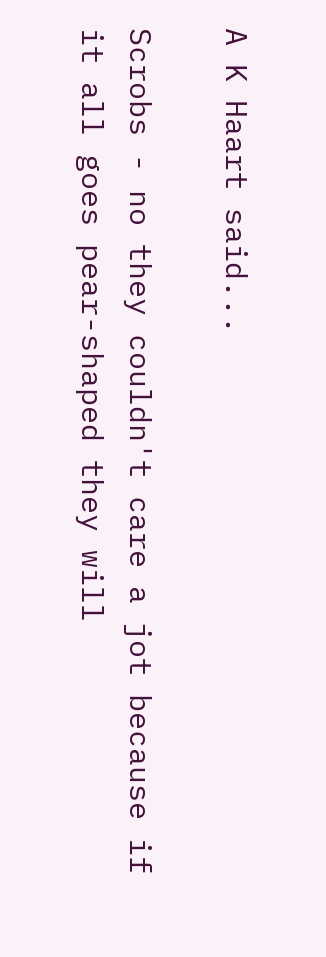A K Haart said...

Scrobs - no they couldn't care a jot because if it all goes pear-shaped they will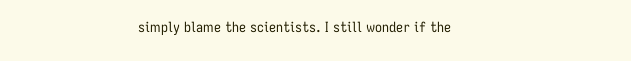simply blame the scientists. I still wonder if the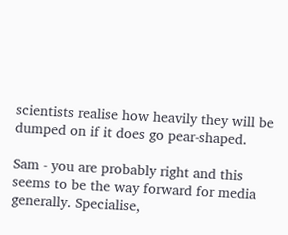scientists realise how heavily they will be dumped on if it does go pear-shaped.

Sam - you are probably right and this seems to be the way forward for media generally. Specialise,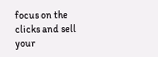focus on the clicks and sell your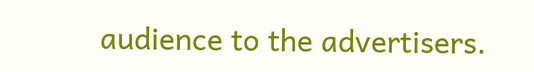audience to the advertisers.